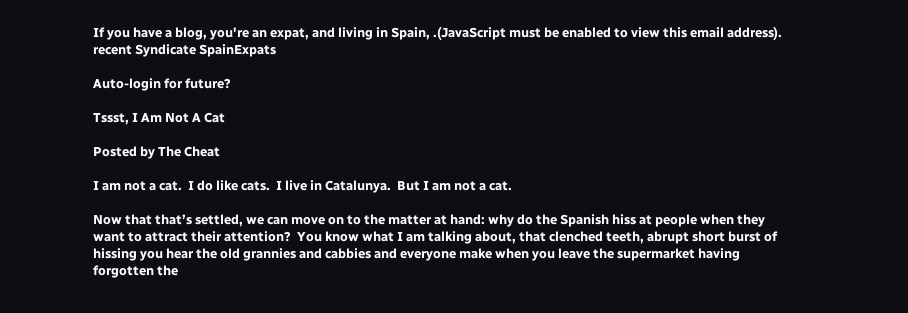If you have a blog, you're an expat, and living in Spain, .(JavaScript must be enabled to view this email address).
recent Syndicate SpainExpats

Auto-login for future?

Tssst, I Am Not A Cat

Posted by The Cheat

I am not a cat.  I do like cats.  I live in Catalunya.  But I am not a cat.

Now that that’s settled, we can move on to the matter at hand: why do the Spanish hiss at people when they want to attract their attention?  You know what I am talking about, that clenched teeth, abrupt short burst of hissing you hear the old grannies and cabbies and everyone make when you leave the supermarket having forgotten the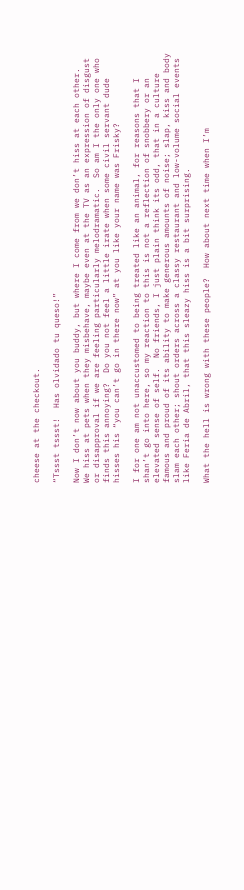cheese at the checkout.

“Tssst tssst!  Has olvidado tu queso!”

Now I don’t now about you buddy, but where I come from we don’t hiss at each other.  We hiss at pets when they misbehave, maybe even at the TV as an expression of disgust or disapproval if we are feeling particularly melodramatic.  So am I the only one who finds this annoying?  Do you not feel a little irate when some civil servant dude hisses his “you can’t go in there now” at you like your name was Frisky?

I for one am not unaccustomed to being treated like an animal, for reasons that I shan’t go into here, so my reaction to this is not a reflection of snobbery or an elevated sense of self.  No friends, I just plain think its odd, that in a culture famous and proud of its ability to make generous amounts of noise; slap, kiss and body slam each other; shout orders across a classy restaurant and low-volume social events like Feria de Abril, that this sleazy hiss is a bit surprising.

What the hell is wrong with these people?  How about next time when I’m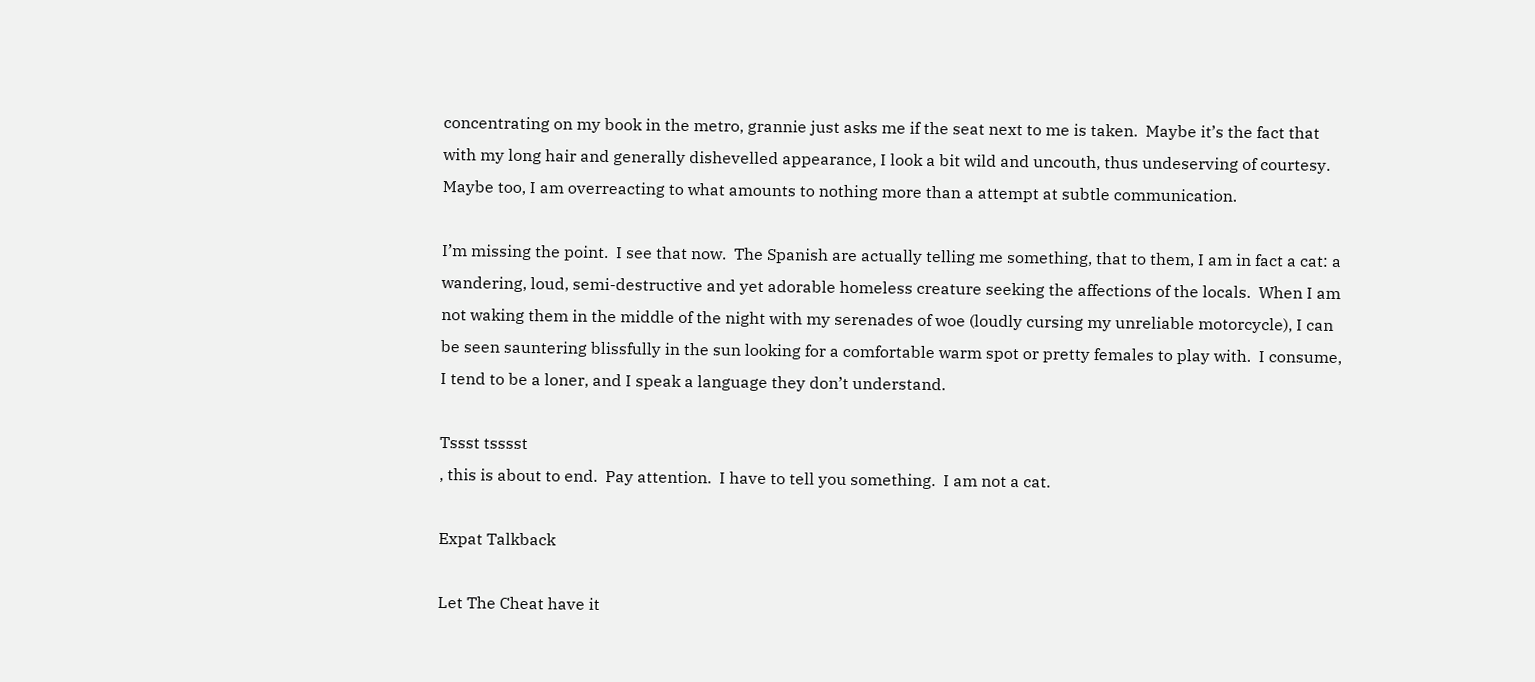concentrating on my book in the metro, grannie just asks me if the seat next to me is taken.  Maybe it’s the fact that with my long hair and generally dishevelled appearance, I look a bit wild and uncouth, thus undeserving of courtesy.  Maybe too, I am overreacting to what amounts to nothing more than a attempt at subtle communication.

I’m missing the point.  I see that now.  The Spanish are actually telling me something, that to them, I am in fact a cat: a wandering, loud, semi-destructive and yet adorable homeless creature seeking the affections of the locals.  When I am not waking them in the middle of the night with my serenades of woe (loudly cursing my unreliable motorcycle), I can be seen sauntering blissfully in the sun looking for a comfortable warm spot or pretty females to play with.  I consume, I tend to be a loner, and I speak a language they don’t understand.

Tssst tsssst
, this is about to end.  Pay attention.  I have to tell you something.  I am not a cat.

Expat Talkback

Let The Cheat have it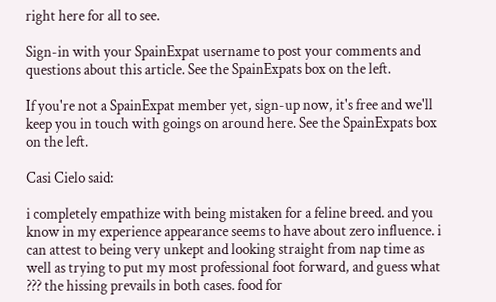right here for all to see.

Sign-in with your SpainExpat username to post your comments and questions about this article. See the SpainExpats box on the left.

If you're not a SpainExpat member yet, sign-up now, it's free and we'll keep you in touch with goings on around here. See the SpainExpats box on the left.

Casi Cielo said:

i completely empathize with being mistaken for a feline breed. and you know in my experience appearance seems to have about zero influence. i can attest to being very unkept and looking straight from nap time as well as trying to put my most professional foot forward, and guess what ??? the hissing prevails in both cases. food for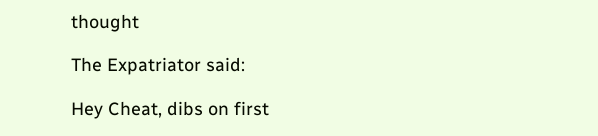thought

The Expatriator said:

Hey Cheat, dibs on first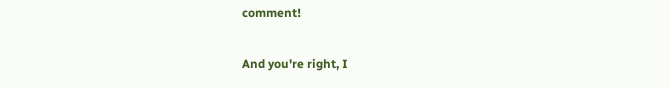comment!

And you're right, I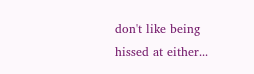don't like being hissed at either...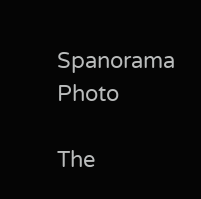Spanorama Photo

The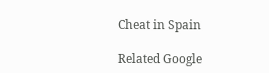Cheat in Spain

Related Google